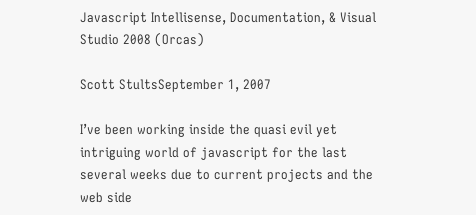Javascript Intellisense, Documentation, & Visual Studio 2008 (Orcas)

Scott StultsSeptember 1, 2007

I’ve been working inside the quasi evil yet intriguing world of javascript for the last several weeks due to current projects and the web side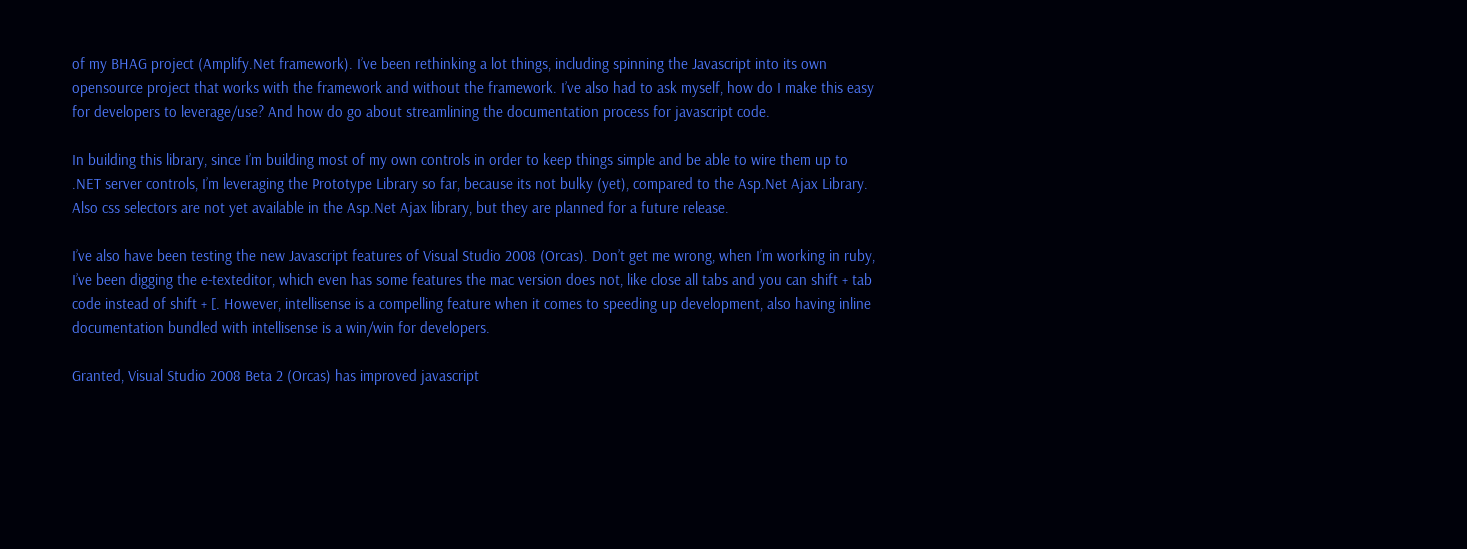of my BHAG project (Amplify.Net framework). I’ve been rethinking a lot things, including spinning the Javascript into its own opensource project that works with the framework and without the framework. I’ve also had to ask myself, how do I make this easy for developers to leverage/use? And how do go about streamlining the documentation process for javascript code.

In building this library, since I’m building most of my own controls in order to keep things simple and be able to wire them up to .NET server controls, I’m leveraging the Prototype Library so far, because its not bulky (yet), compared to the Asp.Net Ajax Library. Also css selectors are not yet available in the Asp.Net Ajax library, but they are planned for a future release.

I’ve also have been testing the new Javascript features of Visual Studio 2008 (Orcas). Don’t get me wrong, when I’m working in ruby, I’ve been digging the e-texteditor, which even has some features the mac version does not, like close all tabs and you can shift + tab code instead of shift + [. However, intellisense is a compelling feature when it comes to speeding up development, also having inline documentation bundled with intellisense is a win/win for developers.

Granted, Visual Studio 2008 Beta 2 (Orcas) has improved javascript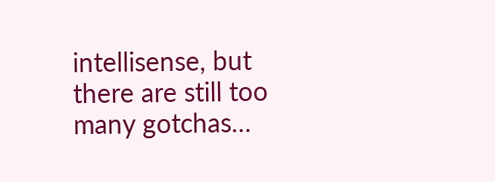intellisense, but there are still too many gotchas…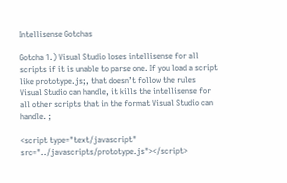Intellisense Gotchas

Gotcha 1.) Visual Studio loses intellisense for all scripts if it is unable to parse one. If you load a script like prototype.js;, that doesn’t follow the rules Visual Studio can handle, it kills the intellisense for all other scripts that in the format Visual Studio can handle. ;

<script type="text/javascript" src="../javascripts/prototype.js"></script>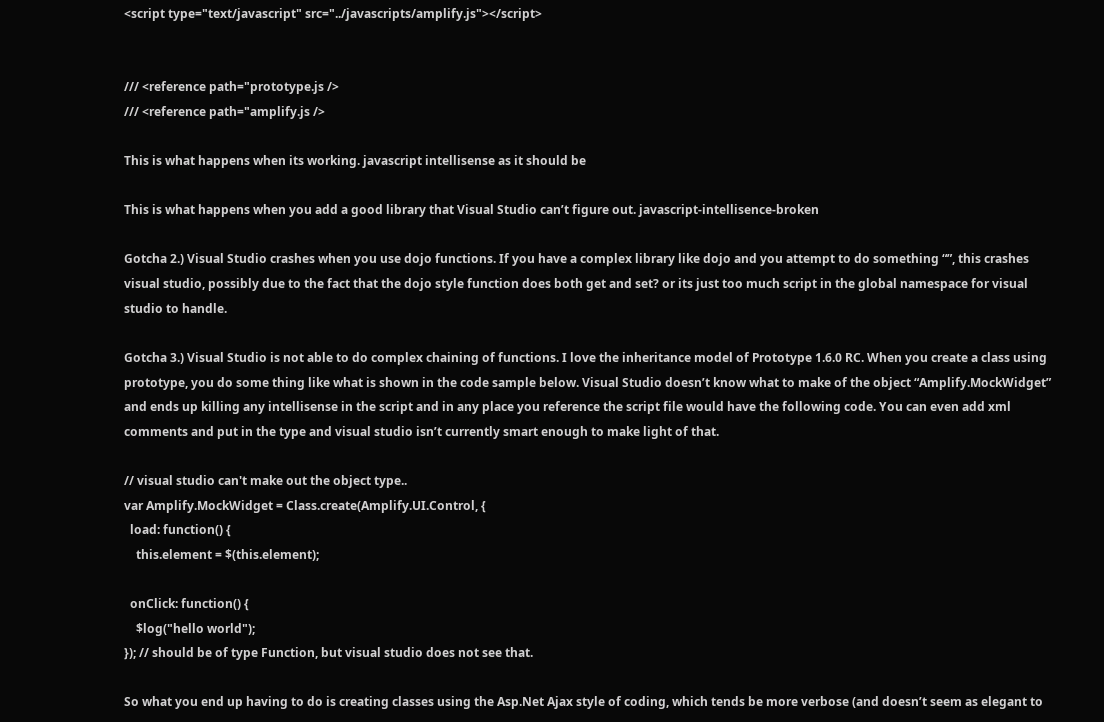<script type="text/javascript" src="../javascripts/amplify.js"></script>


/// <reference path="prototype.js />
/// <reference path="amplify.js />

This is what happens when its working. javascript intellisense as it should be

This is what happens when you add a good library that Visual Studio can’t figure out. javascript-intellisence-broken

Gotcha 2.) Visual Studio crashes when you use dojo functions. If you have a complex library like dojo and you attempt to do something “”, this crashes visual studio, possibly due to the fact that the dojo style function does both get and set? or its just too much script in the global namespace for visual studio to handle.

Gotcha 3.) Visual Studio is not able to do complex chaining of functions. I love the inheritance model of Prototype 1.6.0 RC. When you create a class using prototype, you do some thing like what is shown in the code sample below. Visual Studio doesn’t know what to make of the object “Amplify.MockWidget” and ends up killing any intellisense in the script and in any place you reference the script file would have the following code. You can even add xml comments and put in the type and visual studio isn’t currently smart enough to make light of that.

// visual studio can't make out the object type..
var Amplify.MockWidget = Class.create(Amplify.UI.Control, {
  load: function() {
    this.element = $(this.element);

  onClick: function() {
    $log("hello world");
}); // should be of type Function, but visual studio does not see that.

So what you end up having to do is creating classes using the Asp.Net Ajax style of coding, which tends be more verbose (and doesn’t seem as elegant to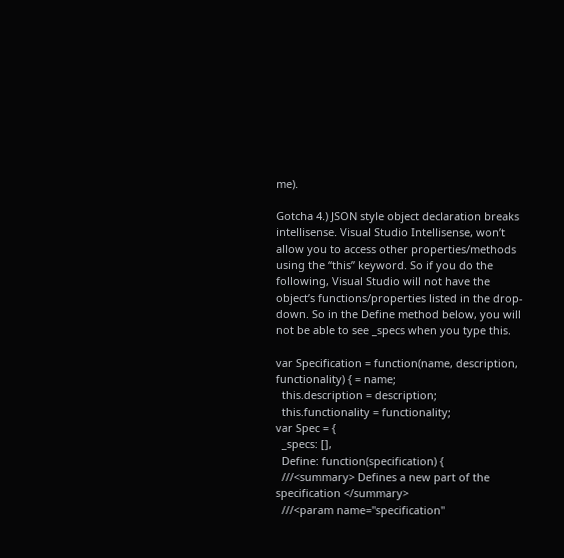me).

Gotcha 4.) JSON style object declaration breaks intellisense. Visual Studio Intellisense, won’t allow you to access other properties/methods using the “this” keyword. So if you do the following, Visual Studio will not have the object’s functions/properties listed in the drop-down. So in the Define method below, you will not be able to see _specs when you type this.

var Specification = function(name, description, functionality) { = name;
  this.description = description;
  this.functionality = functionality;
var Spec = {
  _specs: [],
  Define: function(specification) {
  ///<summary> Defines a new part of the specification </summary>
  ///<param name="specification"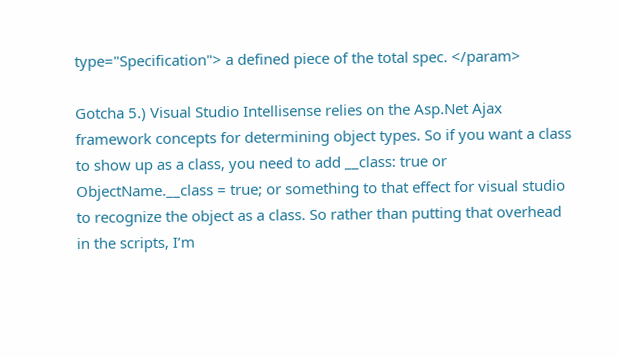type="Specification"> a defined piece of the total spec. </param>

Gotcha 5.) Visual Studio Intellisense relies on the Asp.Net Ajax framework concepts for determining object types. So if you want a class to show up as a class, you need to add __class: true or ObjectName.__class = true; or something to that effect for visual studio to recognize the object as a class. So rather than putting that overhead in the scripts, I’m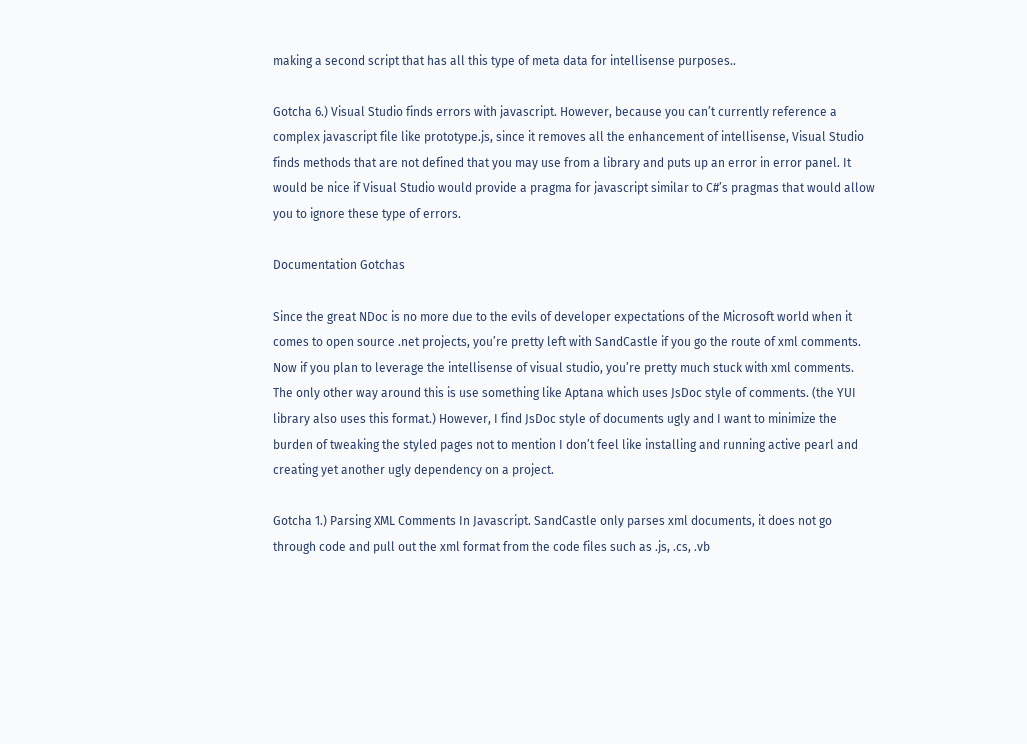making a second script that has all this type of meta data for intellisense purposes..

Gotcha 6.) Visual Studio finds errors with javascript. However, because you can’t currently reference a complex javascript file like prototype.js, since it removes all the enhancement of intellisense, Visual Studio finds methods that are not defined that you may use from a library and puts up an error in error panel. It would be nice if Visual Studio would provide a pragma for javascript similar to C#’s pragmas that would allow you to ignore these type of errors.

Documentation Gotchas

Since the great NDoc is no more due to the evils of developer expectations of the Microsoft world when it comes to open source .net projects, you’re pretty left with SandCastle if you go the route of xml comments. Now if you plan to leverage the intellisense of visual studio, you’re pretty much stuck with xml comments. The only other way around this is use something like Aptana which uses JsDoc style of comments. (the YUI library also uses this format.) However, I find JsDoc style of documents ugly and I want to minimize the burden of tweaking the styled pages not to mention I don’t feel like installing and running active pearl and creating yet another ugly dependency on a project.

Gotcha 1.) Parsing XML Comments In Javascript. SandCastle only parses xml documents, it does not go through code and pull out the xml format from the code files such as .js, .cs, .vb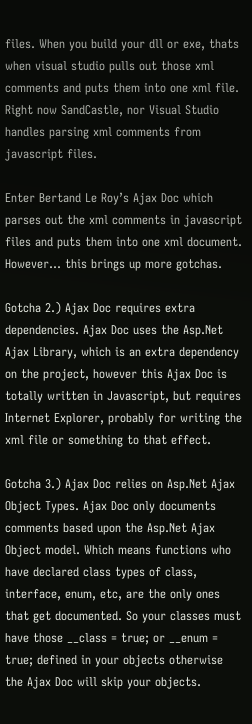files. When you build your dll or exe, thats when visual studio pulls out those xml comments and puts them into one xml file. Right now SandCastle, nor Visual Studio handles parsing xml comments from javascript files.

Enter Bertand Le Roy’s Ajax Doc which parses out the xml comments in javascript files and puts them into one xml document. However… this brings up more gotchas.

Gotcha 2.) Ajax Doc requires extra dependencies. Ajax Doc uses the Asp.Net Ajax Library, which is an extra dependency on the project, however this Ajax Doc is totally written in Javascript, but requires Internet Explorer, probably for writing the xml file or something to that effect.

Gotcha 3.) Ajax Doc relies on Asp.Net Ajax Object Types. Ajax Doc only documents comments based upon the Asp.Net Ajax Object model. Which means functions who have declared class types of class, interface, enum, etc, are the only ones that get documented. So your classes must have those __class = true; or __enum = true; defined in your objects otherwise the Ajax Doc will skip your objects.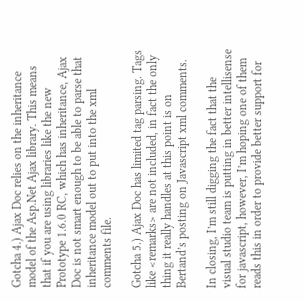Gotcha 4.) Ajax Doc relies on the inheritance model of the Asp.Net Ajax library. This means that if you are using libraries like the new Prototype 1.6.0 RC, which has inheritance, Ajax Doc is not smart enough to be able to parse that inheritance model out to put into the xml comments file.

Gotcha 5.) Ajax Doc has limited tag parsing. Tags like <remarks> are not included, in fact the only thing it really handles at this point is on Bertand’s posting on Javascript xml comments.

In closing, I’m still digging the fact that the visual studio team is putting in better intellisense for javascript, however, I’m hoping one of them reads this in order to provide better support for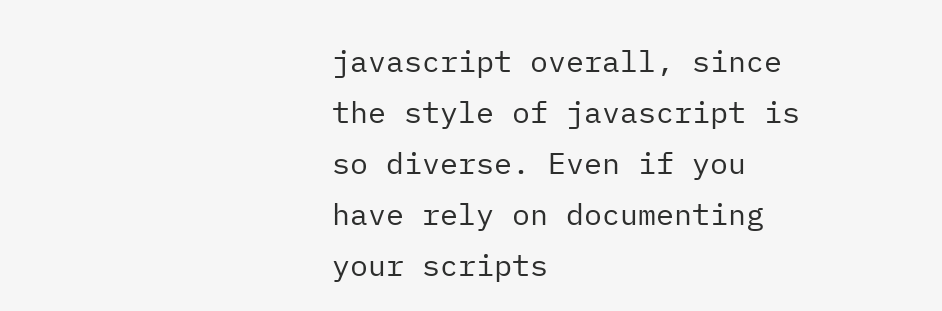javascript overall, since the style of javascript is so diverse. Even if you have rely on documenting your scripts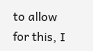to allow for this, I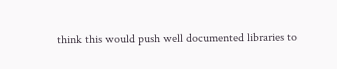think this would push well documented libraries to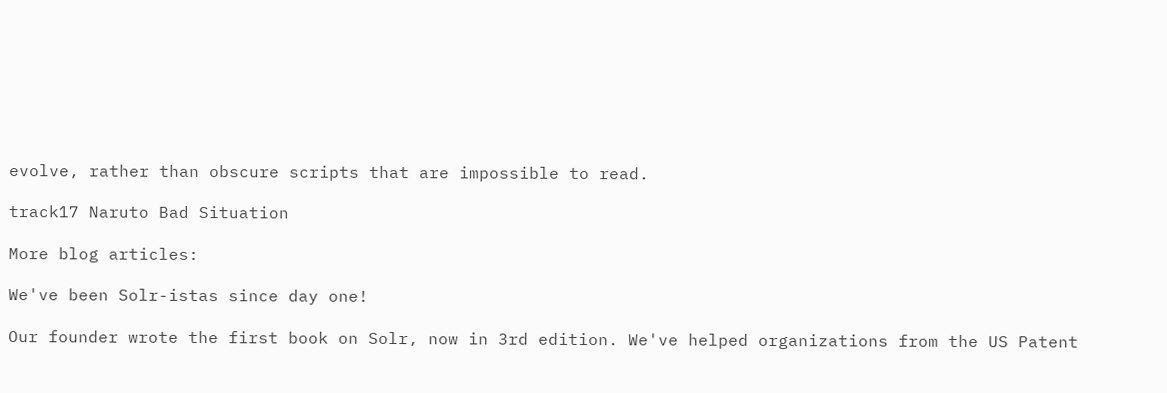evolve, rather than obscure scripts that are impossible to read.

track17 Naruto Bad Situation

More blog articles:

We've been Solr-istas since day one!

Our founder wrote the first book on Solr, now in 3rd edition. We've helped organizations from the US Patent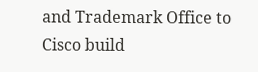and Trademark Office to Cisco build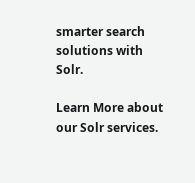smarter search solutions with Solr.

Learn More about our Solr services.